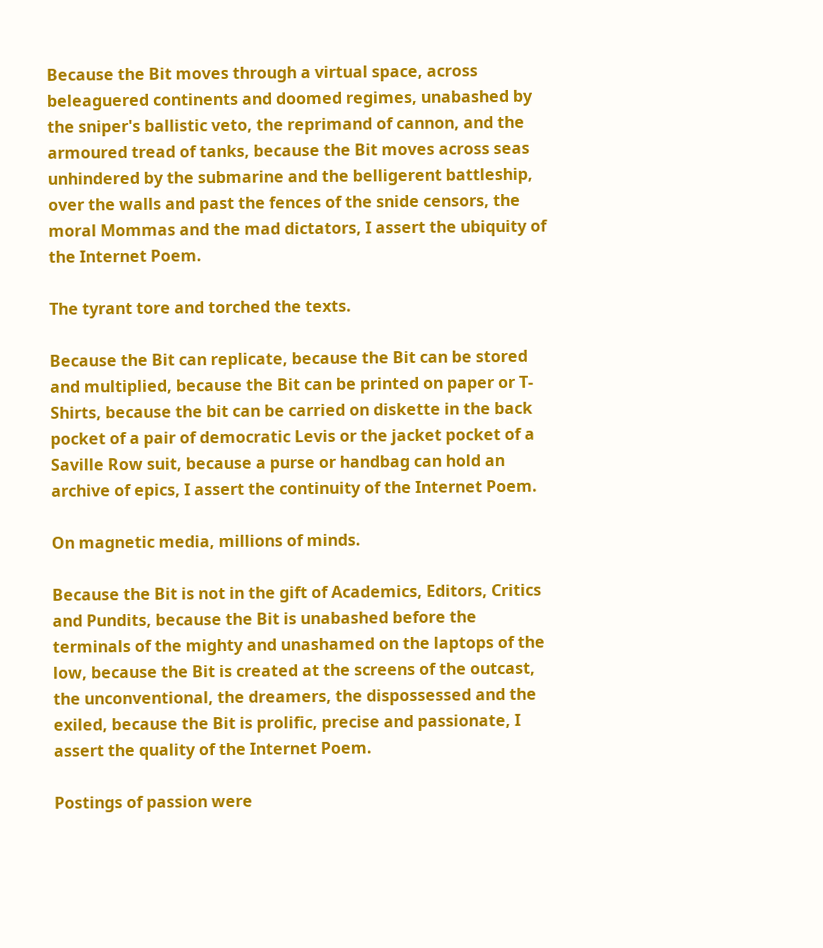Because the Bit moves through a virtual space, across beleaguered continents and doomed regimes, unabashed by the sniper's ballistic veto, the reprimand of cannon, and the armoured tread of tanks, because the Bit moves across seas unhindered by the submarine and the belligerent battleship, over the walls and past the fences of the snide censors, the moral Mommas and the mad dictators, I assert the ubiquity of the Internet Poem.

The tyrant tore and torched the texts.

Because the Bit can replicate, because the Bit can be stored and multiplied, because the Bit can be printed on paper or T-Shirts, because the bit can be carried on diskette in the back pocket of a pair of democratic Levis or the jacket pocket of a Saville Row suit, because a purse or handbag can hold an archive of epics, I assert the continuity of the Internet Poem.

On magnetic media, millions of minds.

Because the Bit is not in the gift of Academics, Editors, Critics and Pundits, because the Bit is unabashed before the terminals of the mighty and unashamed on the laptops of the low, because the Bit is created at the screens of the outcast, the unconventional, the dreamers, the dispossessed and the exiled, because the Bit is prolific, precise and passionate, I assert the quality of the Internet Poem.

Postings of passion were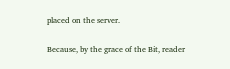placed on the server.

Because, by the grace of the Bit, reader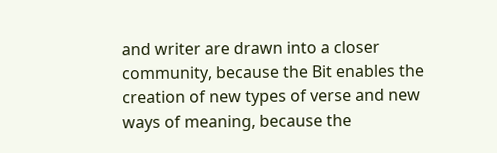and writer are drawn into a closer community, because the Bit enables the creation of new types of verse and new ways of meaning, because the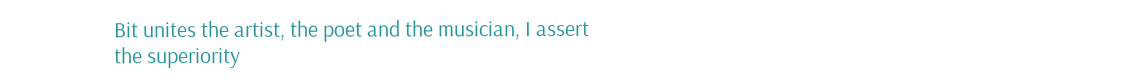Bit unites the artist, the poet and the musician, I assert the superiority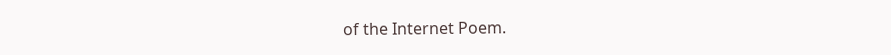of the Internet Poem.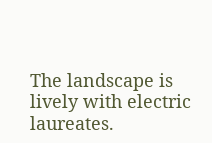The landscape is lively with electric laureates.